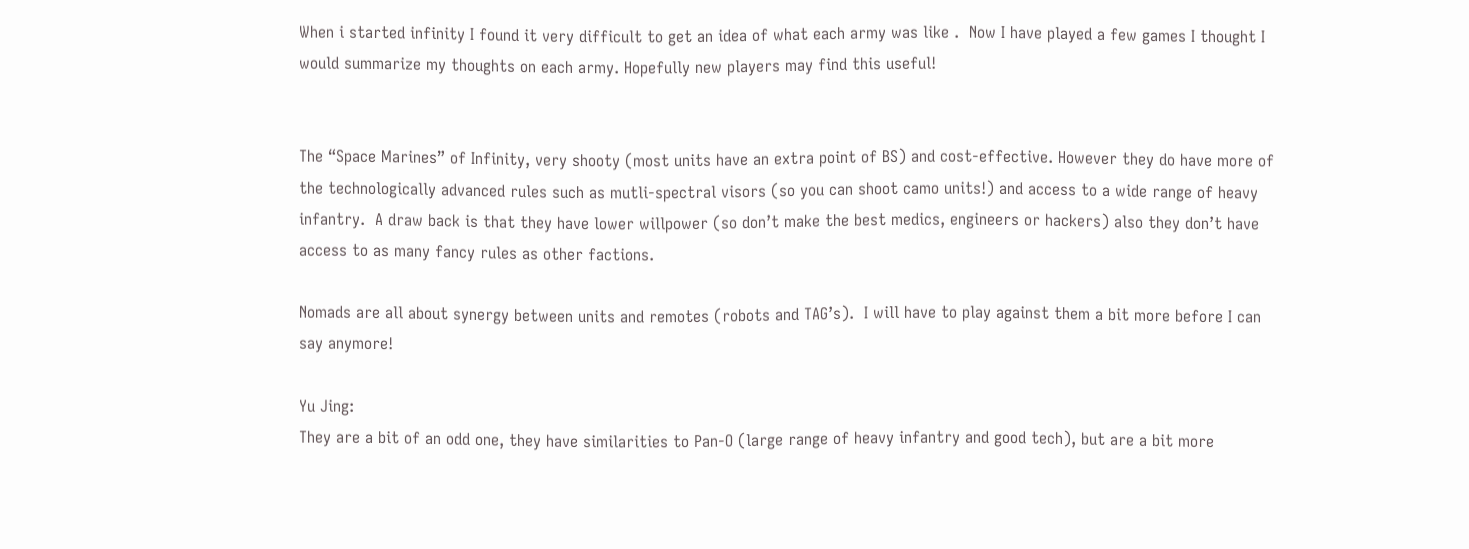When i started infinity I found it very difficult to get an idea of what each army was like .  Now I have played a few games I thought I would summarize my thoughts on each army. Hopefully new players may find this useful!


The “Space Marines” of Infinity, very shooty (most units have an extra point of BS) and cost-effective. However they do have more of the technologically advanced rules such as mutli-spectral visors (so you can shoot camo units!) and access to a wide range of heavy infantry.  A draw back is that they have lower willpower (so don’t make the best medics, engineers or hackers) also they don’t have access to as many fancy rules as other factions.

Nomads are all about synergy between units and remotes (robots and TAG’s).  I will have to play against them a bit more before I can say anymore!

Yu Jing:
They are a bit of an odd one, they have similarities to Pan-O (large range of heavy infantry and good tech), but are a bit more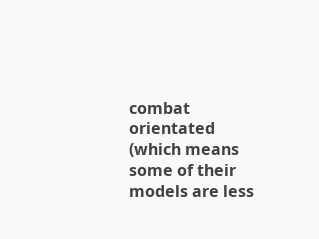combat orientated (which means some of their models are less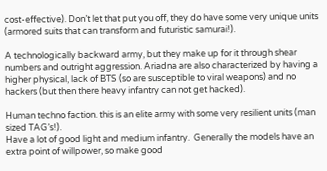cost-effective). Don’t let that put you off, they do have some very unique units (armored suits that can transform and futuristic samurai!).

A technologically backward army, but they make up for it through shear numbers and outright aggression. Ariadna are also characterized by having a higher physical, lack of BTS (so are susceptible to viral weapons) and no hackers (but then there heavy infantry can not get hacked).

Human techno faction. this is an elite army with some very resilient units (man sized TAG’s!).
Have a lot of good light and medium infantry.  Generally the models have an extra point of willpower, so make good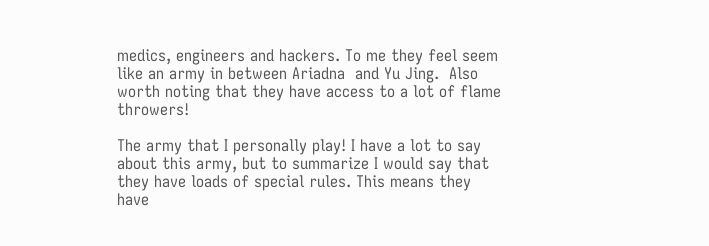medics, engineers and hackers. To me they feel seem like an army in between Ariadna  and Yu Jing.  Also worth noting that they have access to a lot of flame throwers!

The army that I personally play! I have a lot to say about this army, but to summarize I would say that they have loads of special rules. This means they have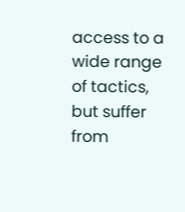access to a wide range of tactics, but suffer from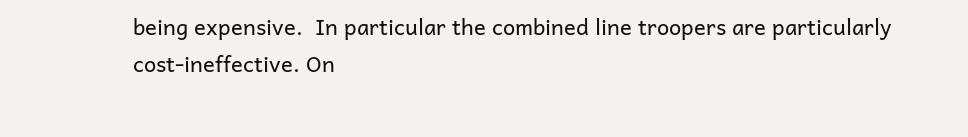being expensive.  In particular the combined line troopers are particularly cost-ineffective. On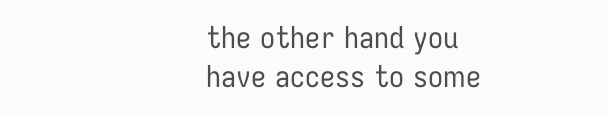the other hand you have access to some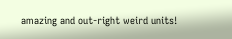amazing and out-right weird units!